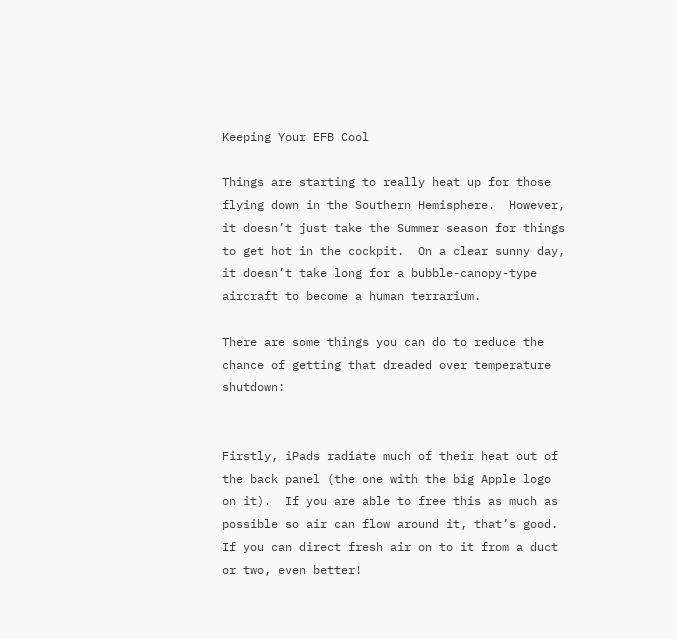Keeping Your EFB Cool

Things are starting to really heat up for those flying down in the Southern Hemisphere.  However, it doesn’t just take the Summer season for things to get hot in the cockpit.  On a clear sunny day, it doesn’t take long for a bubble-canopy-type aircraft to become a human terrarium.

There are some things you can do to reduce the chance of getting that dreaded over temperature shutdown:


Firstly, iPads radiate much of their heat out of the back panel (the one with the big Apple logo on it).  If you are able to free this as much as possible so air can flow around it, that’s good.  If you can direct fresh air on to it from a duct or two, even better!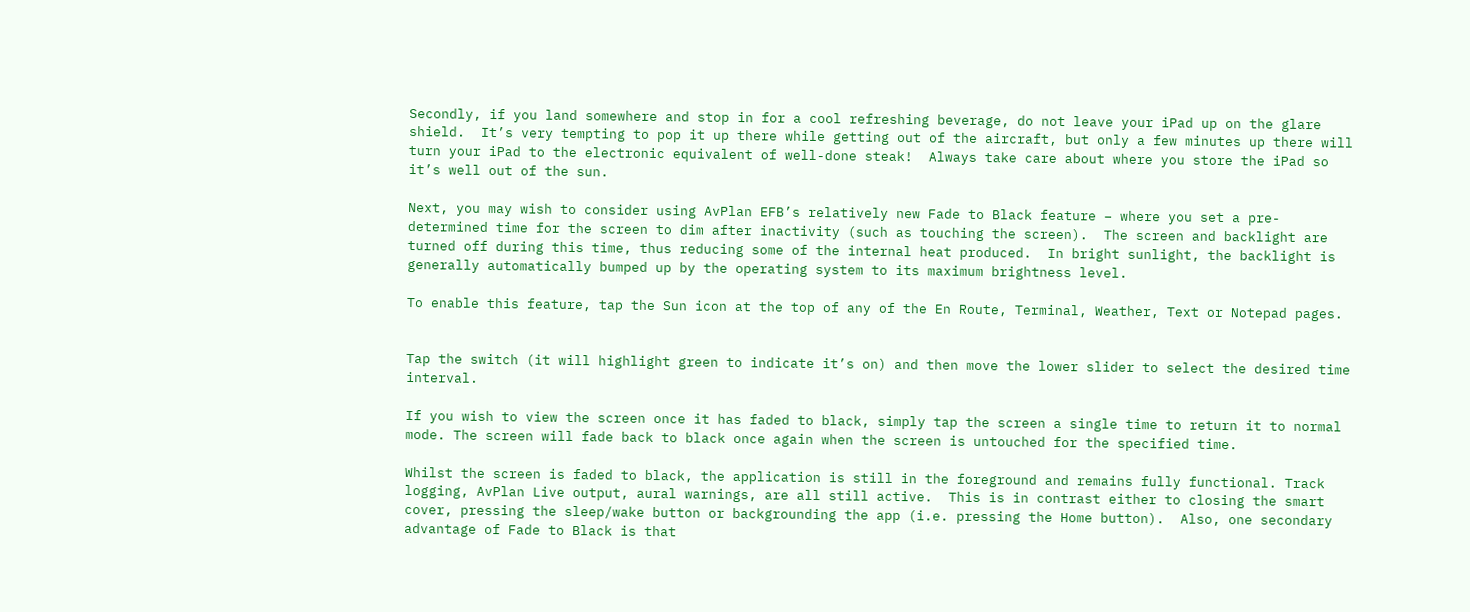Secondly, if you land somewhere and stop in for a cool refreshing beverage, do not leave your iPad up on the glare shield.  It’s very tempting to pop it up there while getting out of the aircraft, but only a few minutes up there will turn your iPad to the electronic equivalent of well-done steak!  Always take care about where you store the iPad so it’s well out of the sun.

Next, you may wish to consider using AvPlan EFB’s relatively new Fade to Black feature – where you set a pre-determined time for the screen to dim after inactivity (such as touching the screen).  The screen and backlight are turned off during this time, thus reducing some of the internal heat produced.  In bright sunlight, the backlight is generally automatically bumped up by the operating system to its maximum brightness level.

To enable this feature, tap the Sun icon at the top of any of the En Route, Terminal, Weather, Text or Notepad pages.


Tap the switch (it will highlight green to indicate it’s on) and then move the lower slider to select the desired time interval.

If you wish to view the screen once it has faded to black, simply tap the screen a single time to return it to normal mode. The screen will fade back to black once again when the screen is untouched for the specified time.

Whilst the screen is faded to black, the application is still in the foreground and remains fully functional. Track logging, AvPlan Live output, aural warnings, are all still active.  This is in contrast either to closing the smart cover, pressing the sleep/wake button or backgrounding the app (i.e. pressing the Home button).  Also, one secondary advantage of Fade to Black is that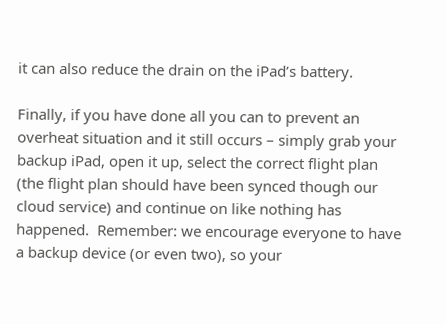it can also reduce the drain on the iPad’s battery.

Finally, if you have done all you can to prevent an overheat situation and it still occurs – simply grab your backup iPad, open it up, select the correct flight plan (the flight plan should have been synced though our cloud service) and continue on like nothing has happened.  Remember: we encourage everyone to have a backup device (or even two), so your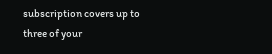subscription covers up to three of your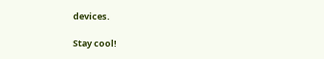devices.

Stay cool!